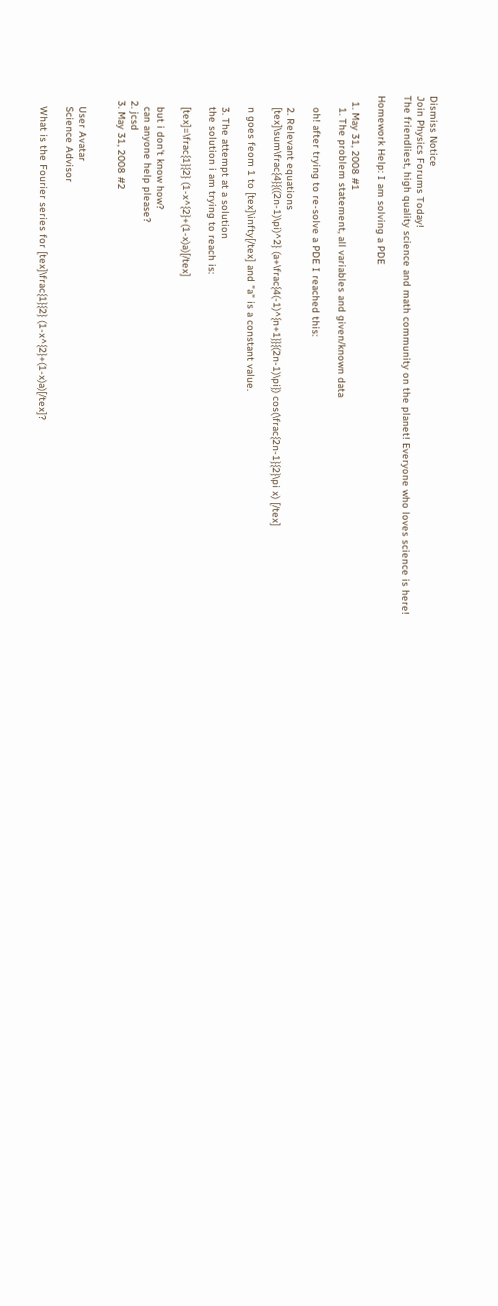Dismiss Notice
Join Physics Forums Today!
The friendliest, high quality science and math community on the planet! Everyone who loves science is here!

Homework Help: I am solving a PDE

  1. May 31, 2008 #1
    1. The problem statement, all variables and given/known data

    oh! after trying to re-solve a PDE I reached this:

    2. Relevant equations
    [tex]\sum\frac{4}{((2n-1)\pi)^2} (a+\frac{4(-1)^{n+1}}{(2n-1)\pi}) cos(\frac{2n-1}{2}\pi x) [/tex]

    n goes feom 1 to [tex]\infty[/tex] and "a" is a constant value.

    3. The attempt at a solution
    the solution i am trying to reach is:

    [tex]=\frac{1}{2} (1-x^{2}+(1-x)a)[/tex]

    but i don't know how?
    can anyone help please?
  2. jcsd
  3. May 31, 2008 #2


    User Avatar
    Science Advisor

    What is the Fourier series for [tex]\frac{1}{2} (1-x^{2}+(1-x)a)[/tex]?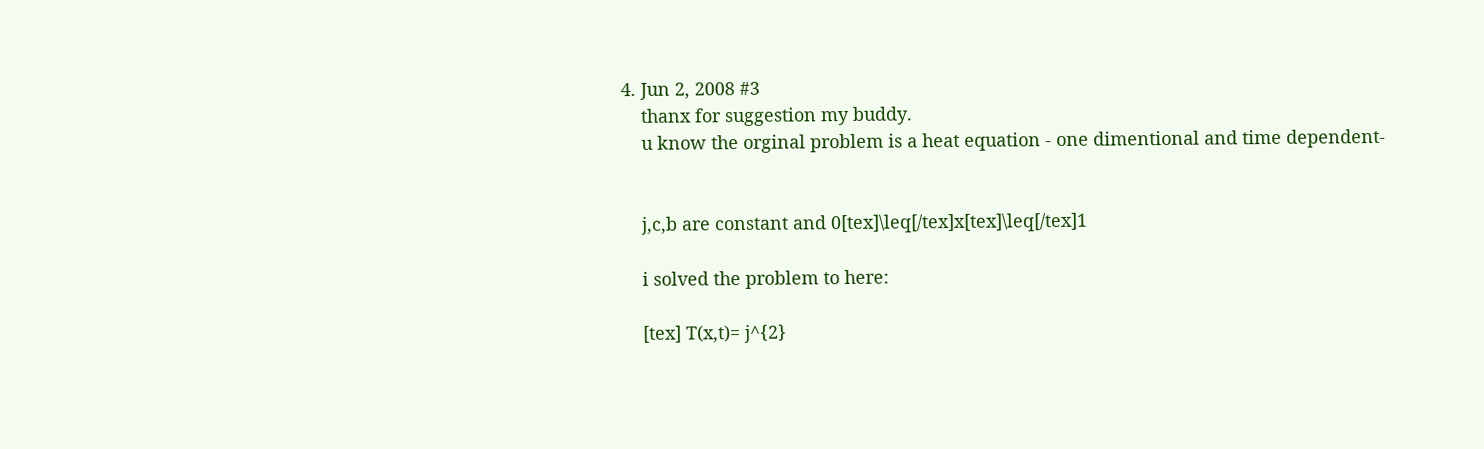4. Jun 2, 2008 #3
    thanx for suggestion my buddy.
    u know the orginal problem is a heat equation - one dimentional and time dependent-


    j,c,b are constant and 0[tex]\leq[/tex]x[tex]\leq[/tex]1

    i solved the problem to here:

    [tex] T(x,t)= j^{2}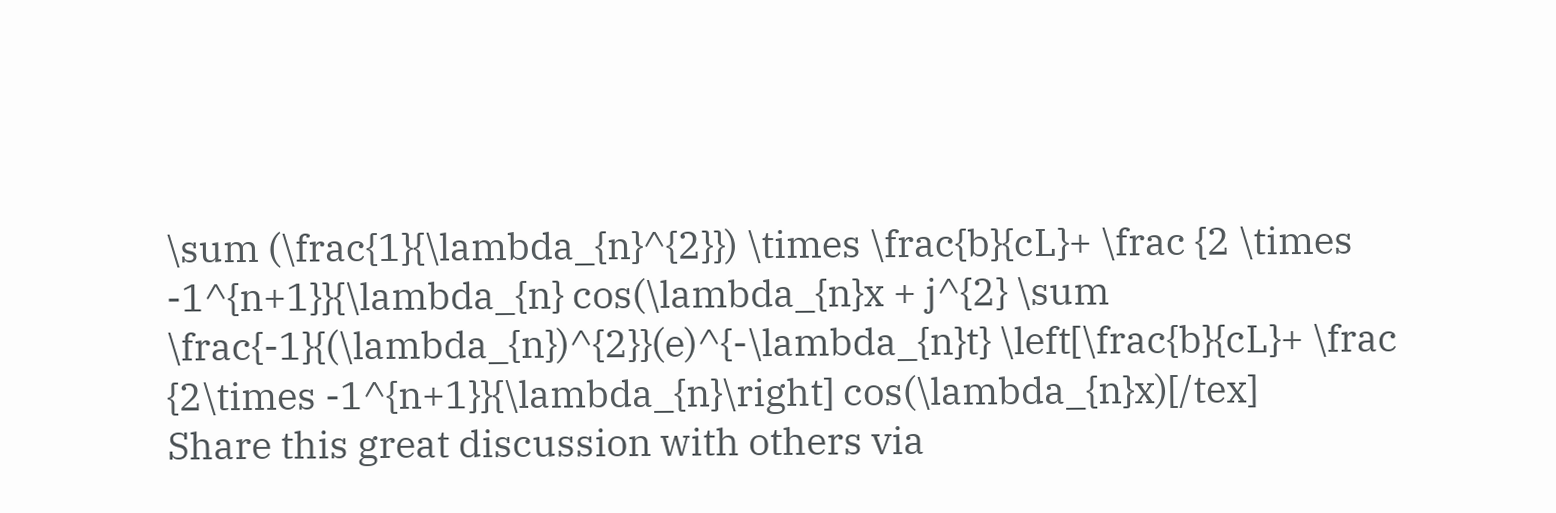\sum (\frac{1}{\lambda_{n}^{2}}) \times \frac{b}{cL}+ \frac {2 \times -1^{n+1}}{\lambda_{n} cos(\lambda_{n}x + j^{2} \sum \frac{-1}{(\lambda_{n})^{2}}(e)^{-\lambda_{n}t} \left[\frac{b}{cL}+ \frac {2\times -1^{n+1}}{\lambda_{n}\right] cos(\lambda_{n}x)[/tex]
Share this great discussion with others via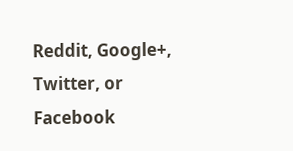Reddit, Google+, Twitter, or Facebook